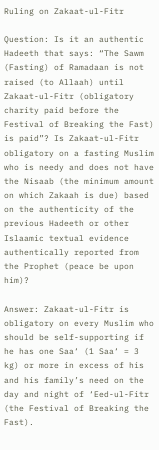Ruling on Zakaat-ul-Fitr

Question: Is it an authentic Hadeeth that says: “The Sawm (Fasting) of Ramadaan is not raised (to Allaah) until Zakaat-ul-Fitr (obligatory charity paid before the Festival of Breaking the Fast) is paid”? Is Zakaat-ul-Fitr obligatory on a fasting Muslim who is needy and does not have the Nisaab (the minimum amount on which Zakaah is due) based on the authenticity of the previous Hadeeth or other Islaamic textual evidence authentically reported from the Prophet (peace be upon him)?

Answer: Zakaat-ul-Fitr is obligatory on every Muslim who should be self-supporting if he has one Saa‘ (1 Saa‘ = 3 kg) or more in excess of his and his family’s need on the day and night of ‘Eed-ul-Fitr (the Festival of Breaking the Fast).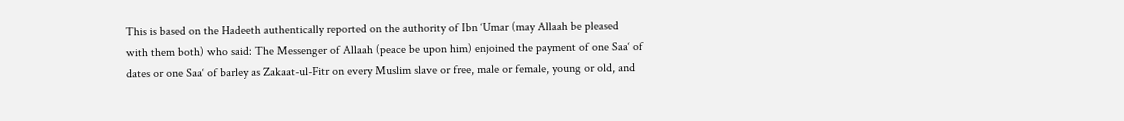This is based on the Hadeeth authentically reported on the authority of Ibn ‘Umar (may Allaah be pleased with them both) who said: The Messenger of Allaah (peace be upon him) enjoined the payment of one Saa‘ of dates or one Saa‘ of barley as Zakaat-ul-Fitr on every Muslim slave or free, male or female, young or old, and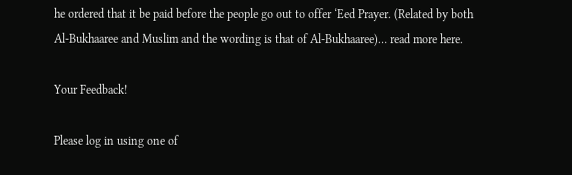he ordered that it be paid before the people go out to offer ‘Eed Prayer. (Related by both Al-Bukhaaree and Muslim and the wording is that of Al-Bukhaaree)… read more here.

Your Feedback!

Please log in using one of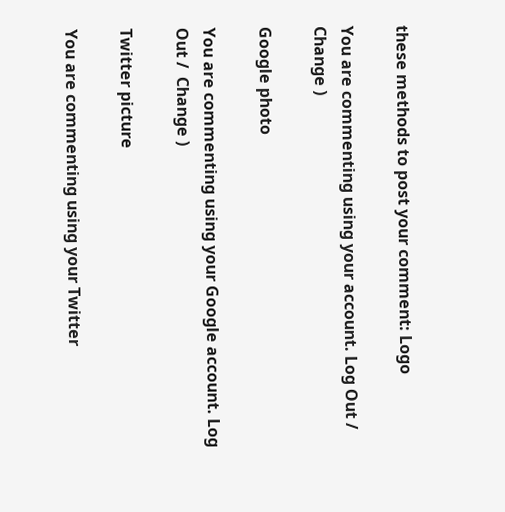these methods to post your comment: Logo

You are commenting using your account. Log Out /  Change )

Google photo

You are commenting using your Google account. Log Out /  Change )

Twitter picture

You are commenting using your Twitter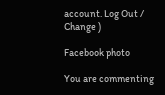account. Log Out /  Change )

Facebook photo

You are commenting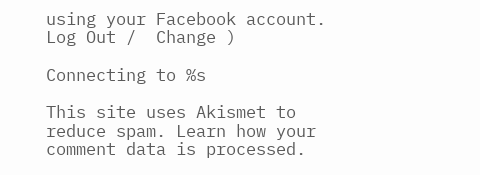using your Facebook account. Log Out /  Change )

Connecting to %s

This site uses Akismet to reduce spam. Learn how your comment data is processed.